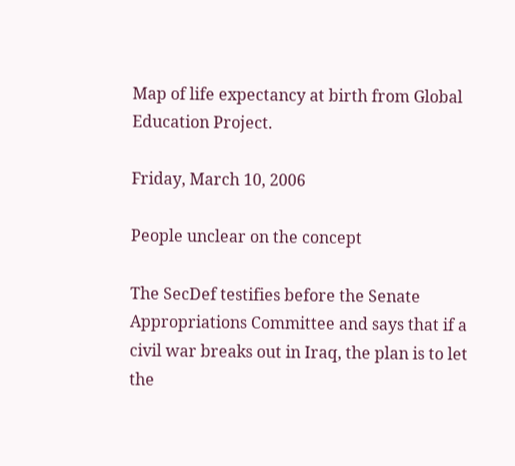Map of life expectancy at birth from Global Education Project.

Friday, March 10, 2006

People unclear on the concept

The SecDef testifies before the Senate Appropriations Committee and says that if a civil war breaks out in Iraq, the plan is to let the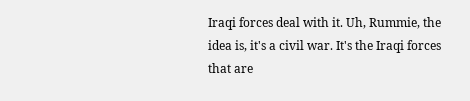Iraqi forces deal with it. Uh, Rummie, the idea is, it's a civil war. It's the Iraqi forces that are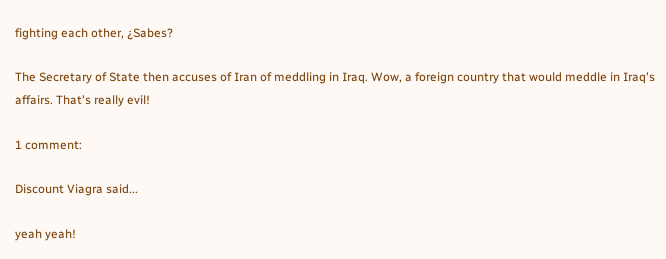fighting each other, ¿Sabes?

The Secretary of State then accuses of Iran of meddling in Iraq. Wow, a foreign country that would meddle in Iraq's affairs. That's really evil!

1 comment:

Discount Viagra said...

yeah yeah!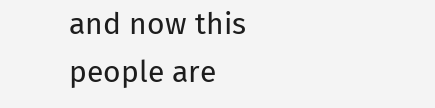and now this people are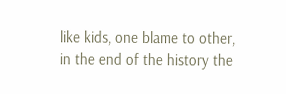like kids, one blame to other, in the end of the history the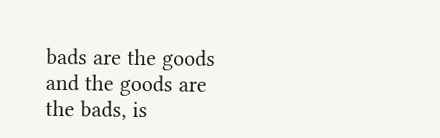bads are the goods and the goods are the bads, is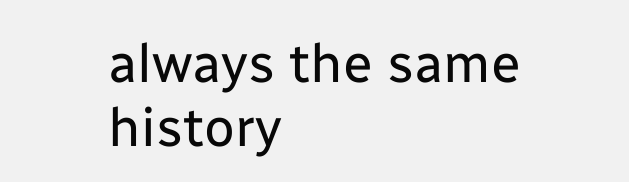always the same history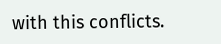with this conflicts.